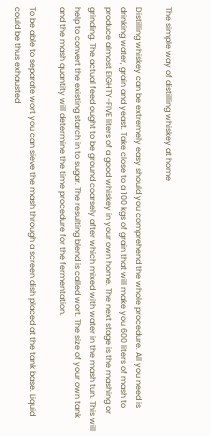The simple way of distilling whiskey at home

Distilling whiskey can be extremely easy should you comprehend the whole procedure. All you need is drinking water, grain and yeast. Take close to a 100 kgs of grain that will make you 600 liters of mash to produce almost EIGHTY-FIVE liters of a good whiskey in your own home. The next stage is the mashing or grinding. The actual feed ought to be ground coarsely after which mixed with water in the mash tun. This will help to convert the existing starch in to sugar. The resulting blend is called wort. The size of your own tank and the mash quantity will determine the time procedure for the fermentation.

To be able to separate wort you can sieve the mash through a screen dish placed at the tank base. Liquid could be thus exhausted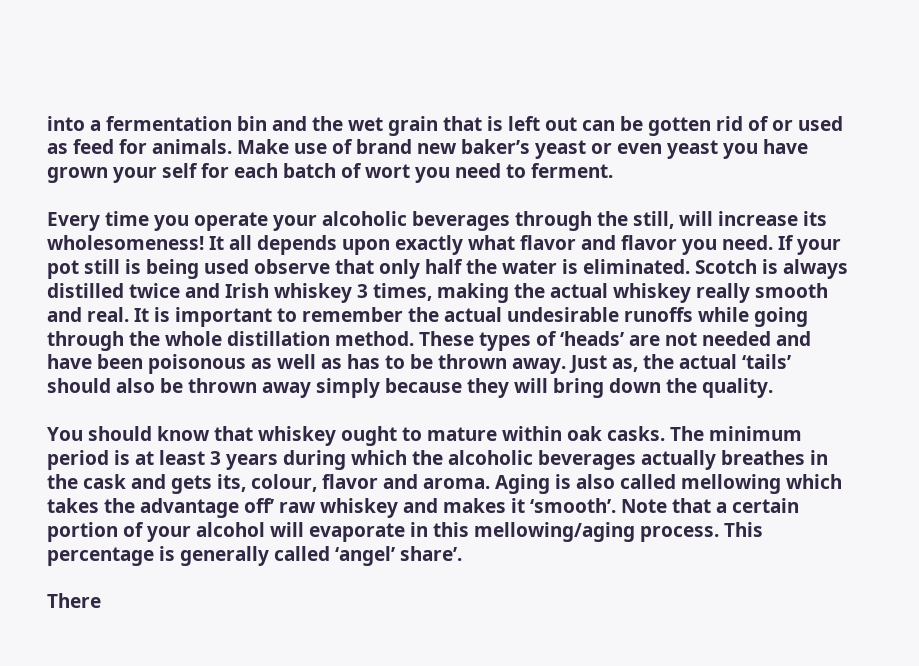into a fermentation bin and the wet grain that is left out can be gotten rid of or used as feed for animals. Make use of brand new baker’s yeast or even yeast you have grown your self for each batch of wort you need to ferment.

Every time you operate your alcoholic beverages through the still, will increase its wholesomeness! It all depends upon exactly what flavor and flavor you need. If your pot still is being used observe that only half the water is eliminated. Scotch is always distilled twice and Irish whiskey 3 times, making the actual whiskey really smooth and real. It is important to remember the actual undesirable runoffs while going through the whole distillation method. These types of ‘heads’ are not needed and have been poisonous as well as has to be thrown away. Just as, the actual ‘tails’ should also be thrown away simply because they will bring down the quality.

You should know that whiskey ought to mature within oak casks. The minimum period is at least 3 years during which the alcoholic beverages actually breathes in the cask and gets its, colour, flavor and aroma. Aging is also called mellowing which takes the advantage off’ raw whiskey and makes it ‘smooth’. Note that a certain portion of your alcohol will evaporate in this mellowing/aging process. This percentage is generally called ‘angel’ share’.

There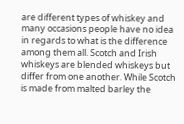are different types of whiskey and many occasions people have no idea in regards to what is the difference among them all. Scotch and Irish whiskeys are blended whiskeys but differ from one another. While Scotch is made from malted barley the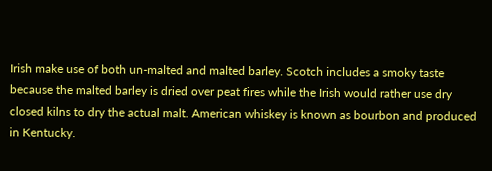Irish make use of both un-malted and malted barley. Scotch includes a smoky taste because the malted barley is dried over peat fires while the Irish would rather use dry closed kilns to dry the actual malt. American whiskey is known as bourbon and produced in Kentucky.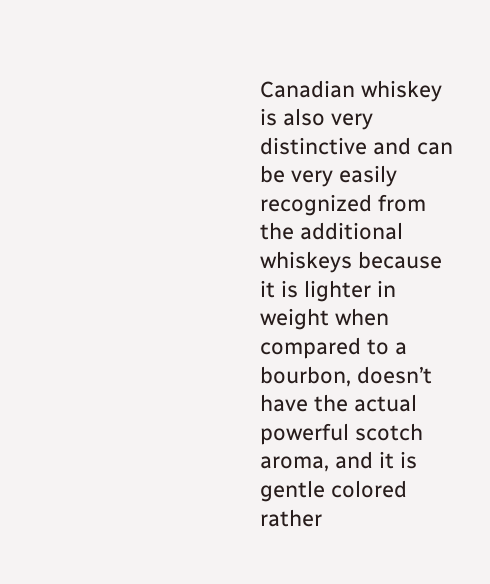Canadian whiskey is also very distinctive and can be very easily recognized from the additional whiskeys because it is lighter in weight when compared to a bourbon, doesn’t have the actual powerful scotch aroma, and it is gentle colored rather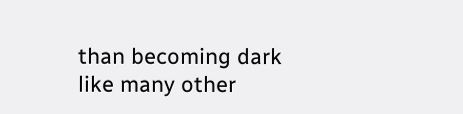than becoming dark like many other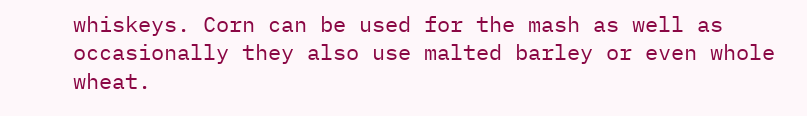whiskeys. Corn can be used for the mash as well as occasionally they also use malted barley or even whole wheat.